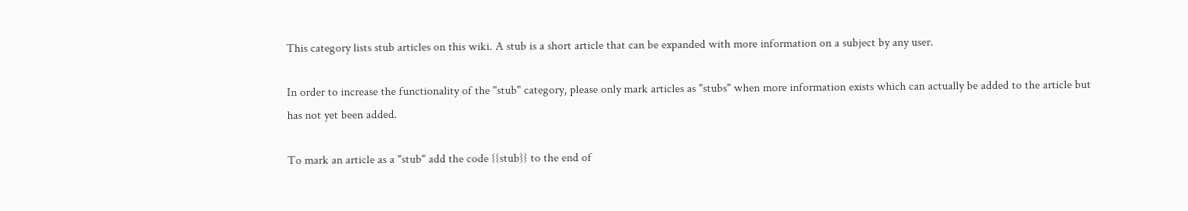This category lists stub articles on this wiki. A stub is a short article that can be expanded with more information on a subject by any user.

In order to increase the functionality of the "stub" category, please only mark articles as "stubs" when more information exists which can actually be added to the article but has not yet been added.

To mark an article as a "stub" add the code {{stub}} to the end of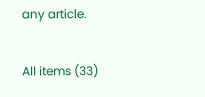any article.

All items (33)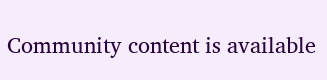Community content is available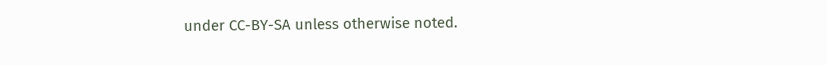under CC-BY-SA unless otherwise noted.